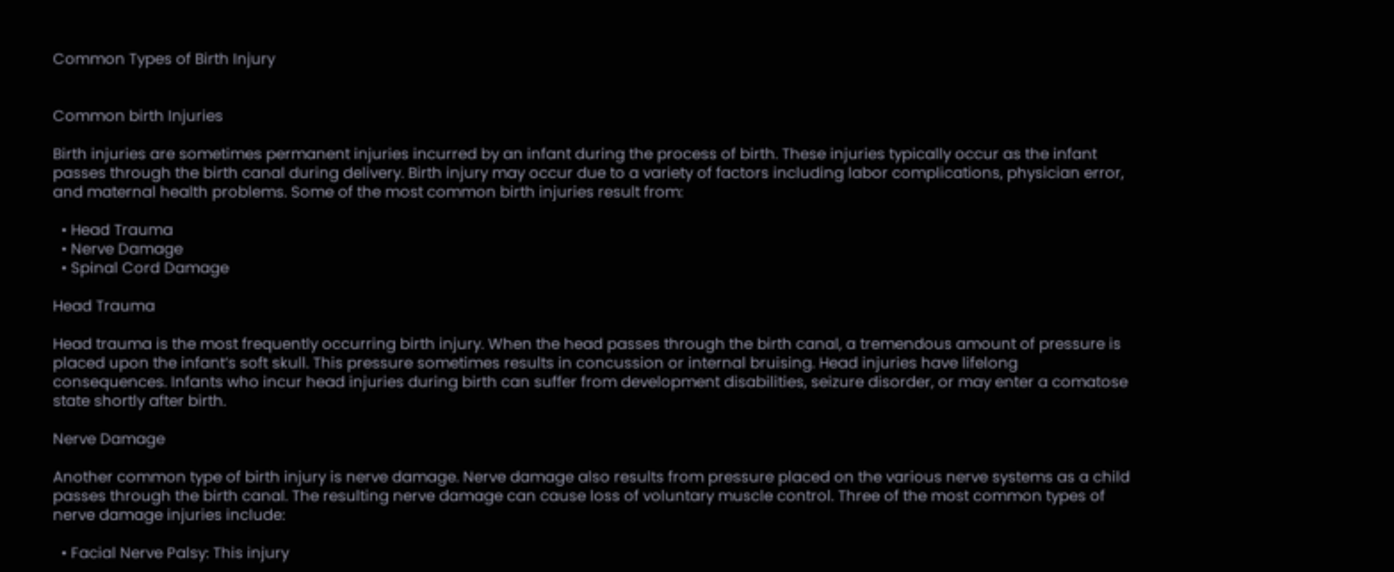Common Types of Birth Injury


Common birth Injuries

Birth injuries are sometimes permanent injuries incurred by an infant during the process of birth. These injuries typically occur as the infant passes through the birth canal during delivery. Birth injury may occur due to a variety of factors including labor complications, physician error, and maternal health problems. Some of the most common birth injuries result from:

  • Head Trauma
  • Nerve Damage
  • Spinal Cord Damage

Head Trauma

Head trauma is the most frequently occurring birth injury. When the head passes through the birth canal, a tremendous amount of pressure is placed upon the infant’s soft skull. This pressure sometimes results in concussion or internal bruising. Head injuries have lifelong consequences. Infants who incur head injuries during birth can suffer from development disabilities, seizure disorder, or may enter a comatose state shortly after birth.

Nerve Damage

Another common type of birth injury is nerve damage. Nerve damage also results from pressure placed on the various nerve systems as a child passes through the birth canal. The resulting nerve damage can cause loss of voluntary muscle control. Three of the most common types of nerve damage injuries include:

  • Facial Nerve Palsy: This injury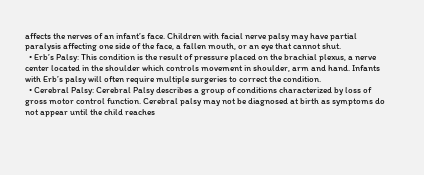affects the nerves of an infant’s face. Children with facial nerve palsy may have partial paralysis affecting one side of the face, a fallen mouth, or an eye that cannot shut.
  • Erb’s Palsy: This condition is the result of pressure placed on the brachial plexus, a nerve center located in the shoulder which controls movement in shoulder, arm and hand. Infants with Erb’s palsy will often require multiple surgeries to correct the condition.
  • Cerebral Palsy: Cerebral Palsy describes a group of conditions characterized by loss of gross motor control function. Cerebral palsy may not be diagnosed at birth as symptoms do not appear until the child reaches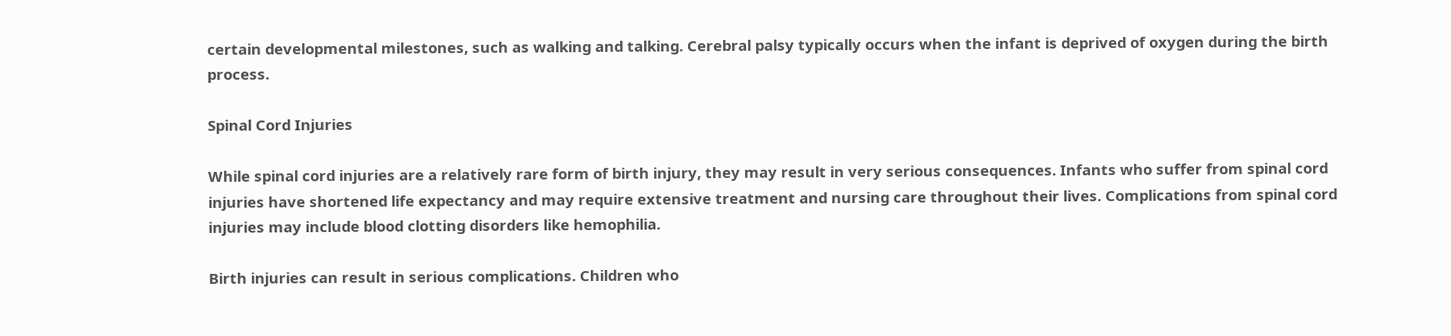certain developmental milestones, such as walking and talking. Cerebral palsy typically occurs when the infant is deprived of oxygen during the birth process.

Spinal Cord Injuries

While spinal cord injuries are a relatively rare form of birth injury, they may result in very serious consequences. Infants who suffer from spinal cord injuries have shortened life expectancy and may require extensive treatment and nursing care throughout their lives. Complications from spinal cord injuries may include blood clotting disorders like hemophilia.

Birth injuries can result in serious complications. Children who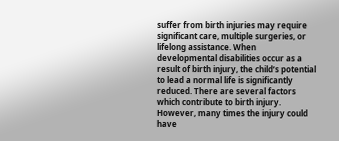suffer from birth injuries may require significant care, multiple surgeries, or lifelong assistance. When developmental disabilities occur as a result of birth injury, the child’s potential to lead a normal life is significantly reduced. There are several factors which contribute to birth injury. However, many times the injury could have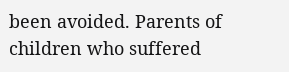been avoided. Parents of children who suffered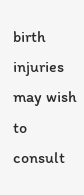birth injuries may wish to consult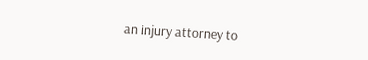an injury attorney to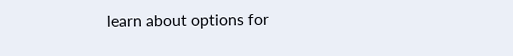learn about options for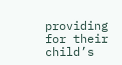providing for their child’s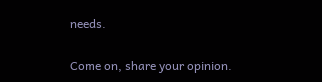needs.

Come on, share your opinion.